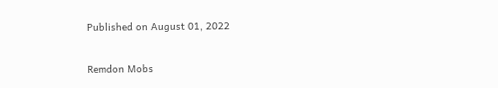Published on August 01, 2022

Remdon Mobs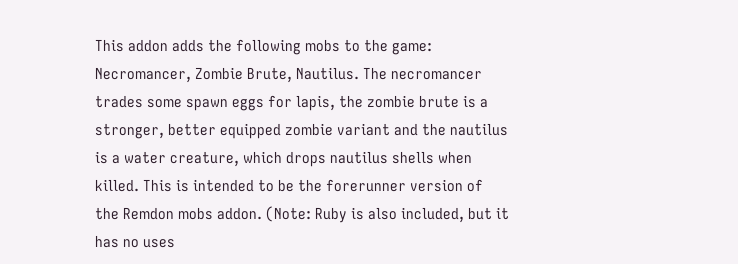This addon adds the following mobs to the game: Necromancer, Zombie Brute, Nautilus. The necromancer trades some spawn eggs for lapis, the zombie brute is a stronger, better equipped zombie variant and the nautilus is a water creature, which drops nautilus shells when killed. This is intended to be the forerunner version of the Remdon mobs addon. (Note: Ruby is also included, but it has no uses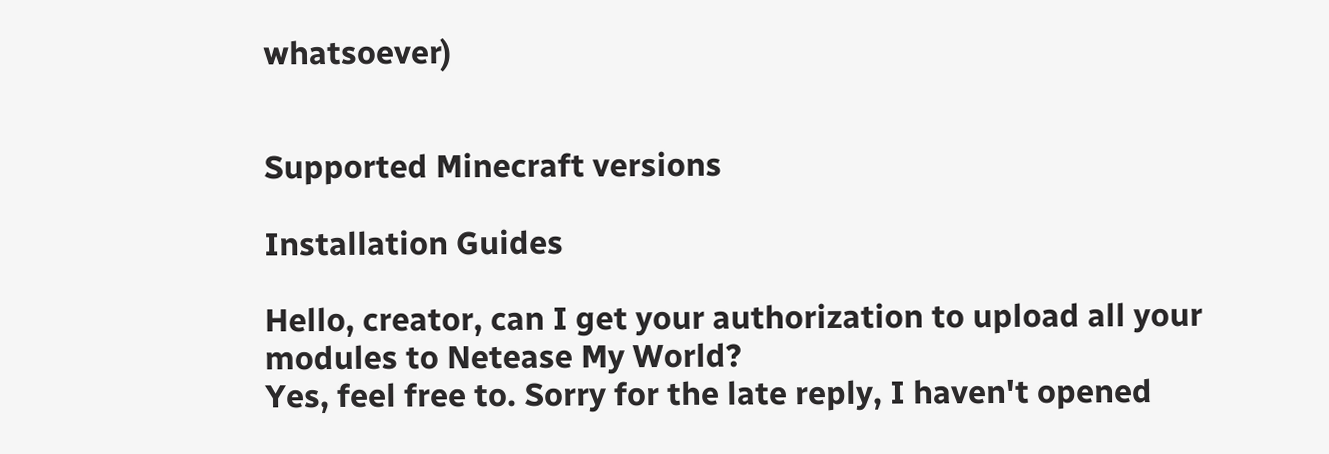whatsoever)


Supported Minecraft versions

Installation Guides

Hello, creator, can I get your authorization to upload all your modules to Netease My World?
Yes, feel free to. Sorry for the late reply, I haven't opened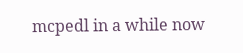mcpedl in a while now